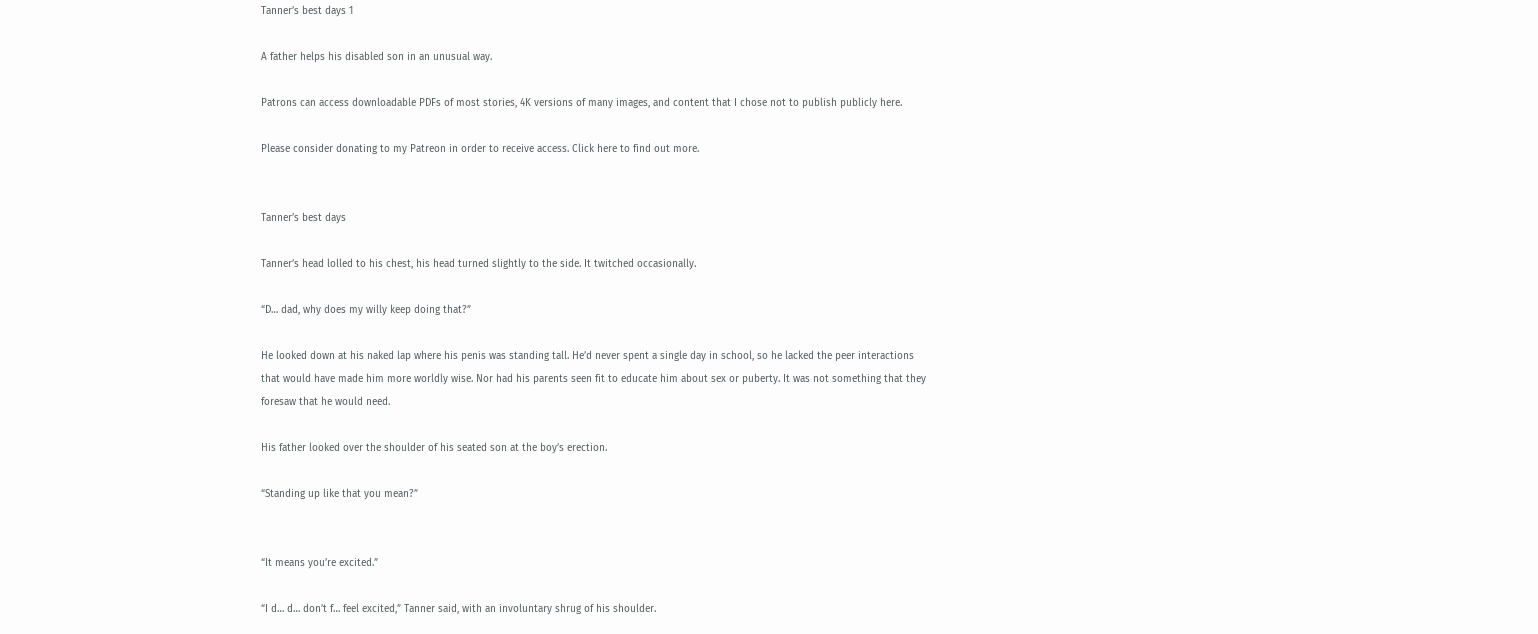Tanner’s best days 1

A father helps his disabled son in an unusual way.

Patrons can access downloadable PDFs of most stories, 4K versions of many images, and content that I chose not to publish publicly here.

Please consider donating to my Patreon in order to receive access. Click here to find out more.


Tanner’s best days

Tanner’s head lolled to his chest, his head turned slightly to the side. It twitched occasionally.

“D… dad, why does my willy keep doing that?”

He looked down at his naked lap where his penis was standing tall. He’d never spent a single day in school, so he lacked the peer interactions that would have made him more worldly wise. Nor had his parents seen fit to educate him about sex or puberty. It was not something that they foresaw that he would need.

His father looked over the shoulder of his seated son at the boy’s erection.

“Standing up like that you mean?”


“It means you’re excited.”

“I d… d… don’t f… feel excited,” Tanner said, with an involuntary shrug of his shoulder.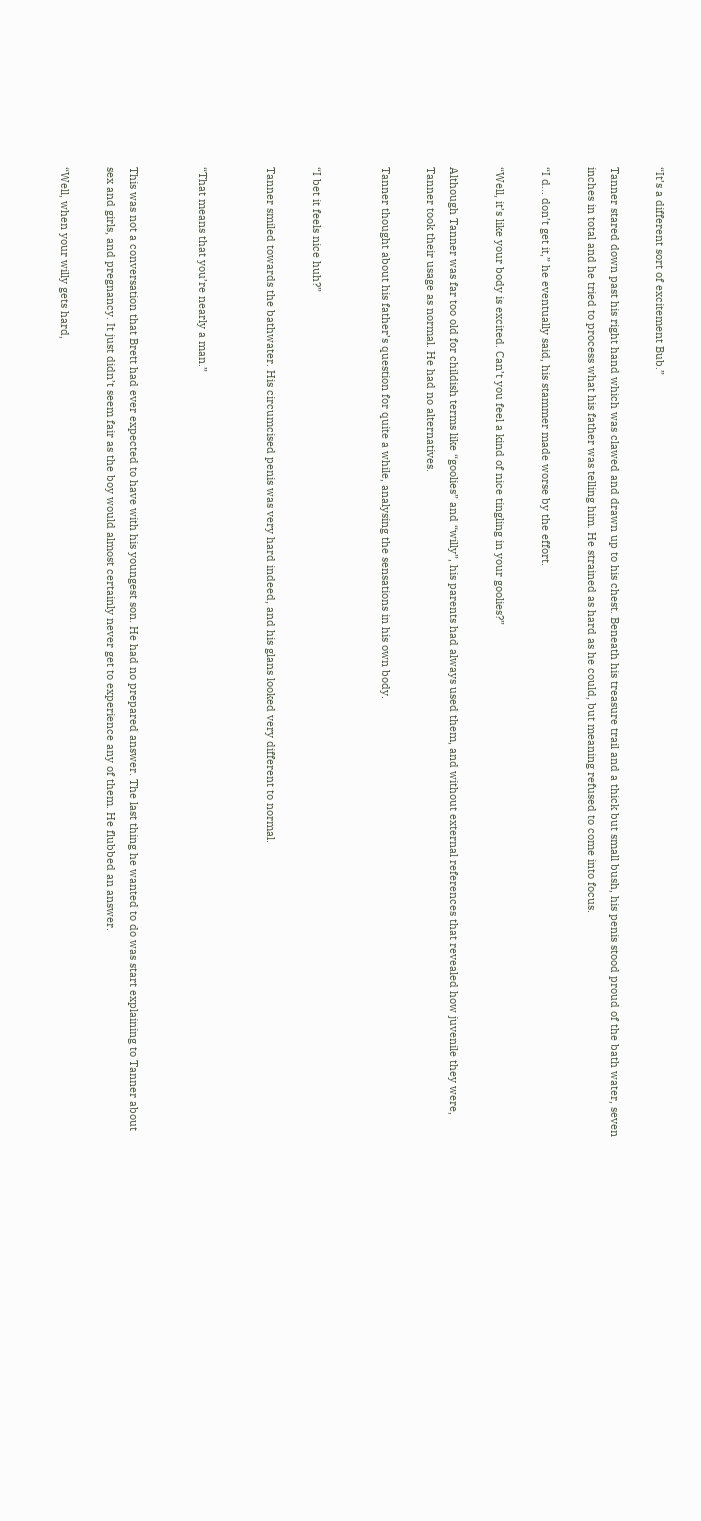“It’s a different sort of excitement Bub.”

Tanner stared down past his right hand which was clawed and drawn up to his chest. Beneath his treasure trail and a thick but small bush, his penis stood proud of the bath water, seven inches in total and he tried to process what his father was telling him. He strained as hard as he could, but meaning refused to come into focus.

“I d… don’t get it,” he eventually said, his stammer made worse by the effort.

“Well, it’s like your body is excited. Can’t you feel a kind of nice tingling in your goolies?”

Although Tanner was far too old for childish terms like “goolies” and “willy”, his parents had always used them, and without external references that revealed how juvenile they were, Tanner took their usage as normal. He had no alternatives.

Tanner thought about his father’s question for quite a while, analysing the sensations in his own body.


“I bet it feels nice huh?”

Tanner smiled towards the bathwater. His circumcised penis was very hard indeed, and his glans looked very different to normal.


“That means that you’re nearly a man.”


This was not a conversation that Brett had ever expected to have with his youngest son. He had no prepared answer. The last thing he wanted to do was start explaining to Tanner about sex and girls, and pregnancy. It just didn’t seem fair as the boy would almost certainly never get to experience any of them. He flubbed an answer.

“Well, when your willy gets hard,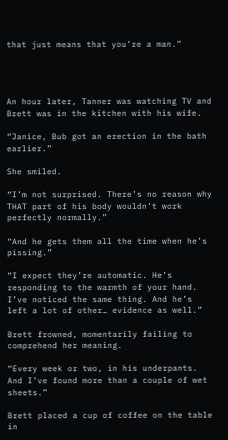that just means that you’re a man.”




An hour later, Tanner was watching TV and Brett was in the kitchen with his wife.

“Janice, Bub got an erection in the bath earlier.”

She smiled.

“I’m not surprised. There’s no reason why THAT part of his body wouldn’t work perfectly normally.”

“And he gets them all the time when he’s pissing.”

“I expect they’re automatic. He’s responding to the warmth of your hand. I’ve noticed the same thing. And he’s left a lot of other… evidence as well.”

Brett frowned, momentarily failing to comprehend her meaning.

“Every week or two, in his underpants. And I’ve found more than a couple of wet sheets.”

Brett placed a cup of coffee on the table in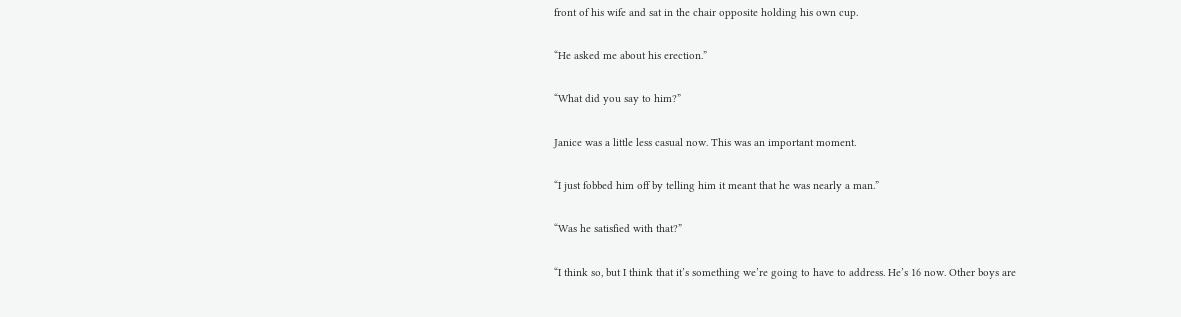front of his wife and sat in the chair opposite holding his own cup.

“He asked me about his erection.”

“What did you say to him?”

Janice was a little less casual now. This was an important moment.

“I just fobbed him off by telling him it meant that he was nearly a man.”

“Was he satisfied with that?”

“I think so, but I think that it’s something we’re going to have to address. He’s 16 now. Other boys are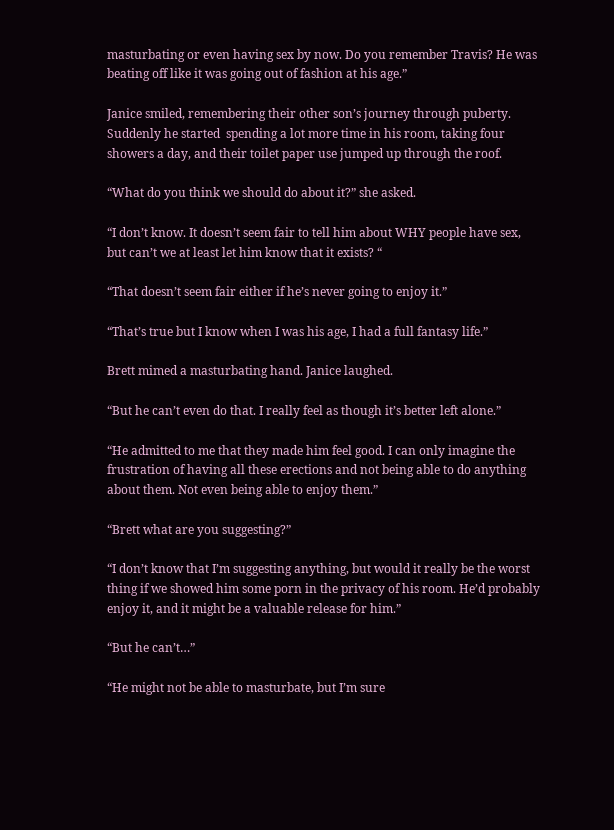masturbating or even having sex by now. Do you remember Travis? He was beating off like it was going out of fashion at his age.”

Janice smiled, remembering their other son’s journey through puberty. Suddenly he started  spending a lot more time in his room, taking four showers a day, and their toilet paper use jumped up through the roof.

“What do you think we should do about it?” she asked.

“I don’t know. It doesn’t seem fair to tell him about WHY people have sex, but can’t we at least let him know that it exists? “

“That doesn’t seem fair either if he’s never going to enjoy it.”

“That’s true but I know when I was his age, I had a full fantasy life.”

Brett mimed a masturbating hand. Janice laughed.

“But he can’t even do that. I really feel as though it’s better left alone.”

“He admitted to me that they made him feel good. I can only imagine the frustration of having all these erections and not being able to do anything about them. Not even being able to enjoy them.”

“Brett what are you suggesting?”

“I don’t know that I’m suggesting anything, but would it really be the worst thing if we showed him some porn in the privacy of his room. He’d probably enjoy it, and it might be a valuable release for him.”

“But he can’t…”

“He might not be able to masturbate, but I’m sure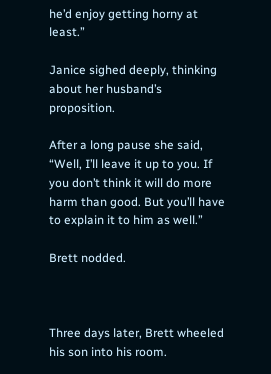he’d enjoy getting horny at least.”

Janice sighed deeply, thinking about her husband’s proposition.

After a long pause she said, “Well, I’ll leave it up to you. If you don’t think it will do more harm than good. But you’ll have to explain it to him as well.”

Brett nodded.



Three days later, Brett wheeled his son into his room.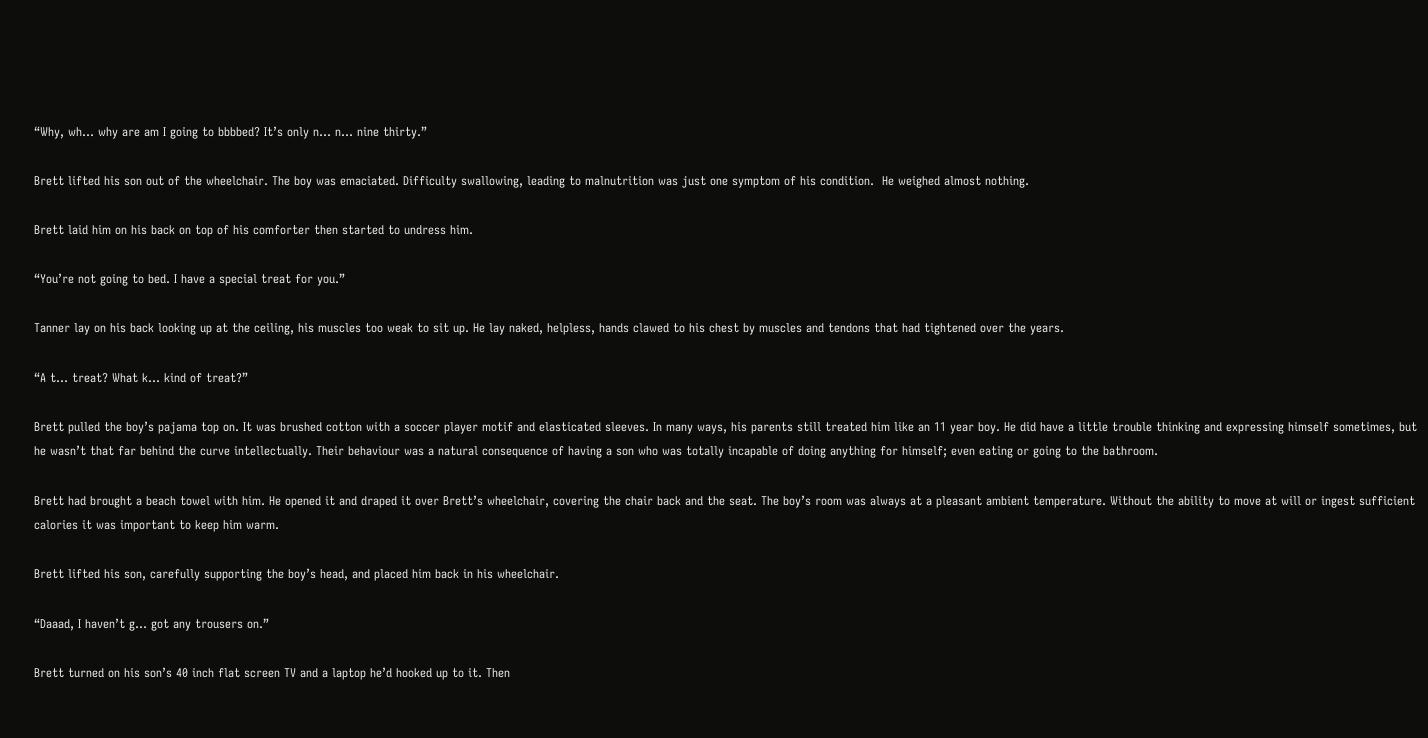“Why, wh… why are am I going to bbbbed? It’s only n… n… nine thirty.”

Brett lifted his son out of the wheelchair. The boy was emaciated. Difficulty swallowing, leading to malnutrition was just one symptom of his condition.  He weighed almost nothing.

Brett laid him on his back on top of his comforter then started to undress him.

“You’re not going to bed. I have a special treat for you.”

Tanner lay on his back looking up at the ceiling, his muscles too weak to sit up. He lay naked, helpless, hands clawed to his chest by muscles and tendons that had tightened over the years.

“A t… treat? What k… kind of treat?”

Brett pulled the boy’s pajama top on. It was brushed cotton with a soccer player motif and elasticated sleeves. In many ways, his parents still treated him like an 11 year boy. He did have a little trouble thinking and expressing himself sometimes, but he wasn’t that far behind the curve intellectually. Their behaviour was a natural consequence of having a son who was totally incapable of doing anything for himself; even eating or going to the bathroom.

Brett had brought a beach towel with him. He opened it and draped it over Brett’s wheelchair, covering the chair back and the seat. The boy’s room was always at a pleasant ambient temperature. Without the ability to move at will or ingest sufficient calories it was important to keep him warm.

Brett lifted his son, carefully supporting the boy’s head, and placed him back in his wheelchair.

“Daaad, I haven’t g… got any trousers on.”

Brett turned on his son’s 40 inch flat screen TV and a laptop he’d hooked up to it. Then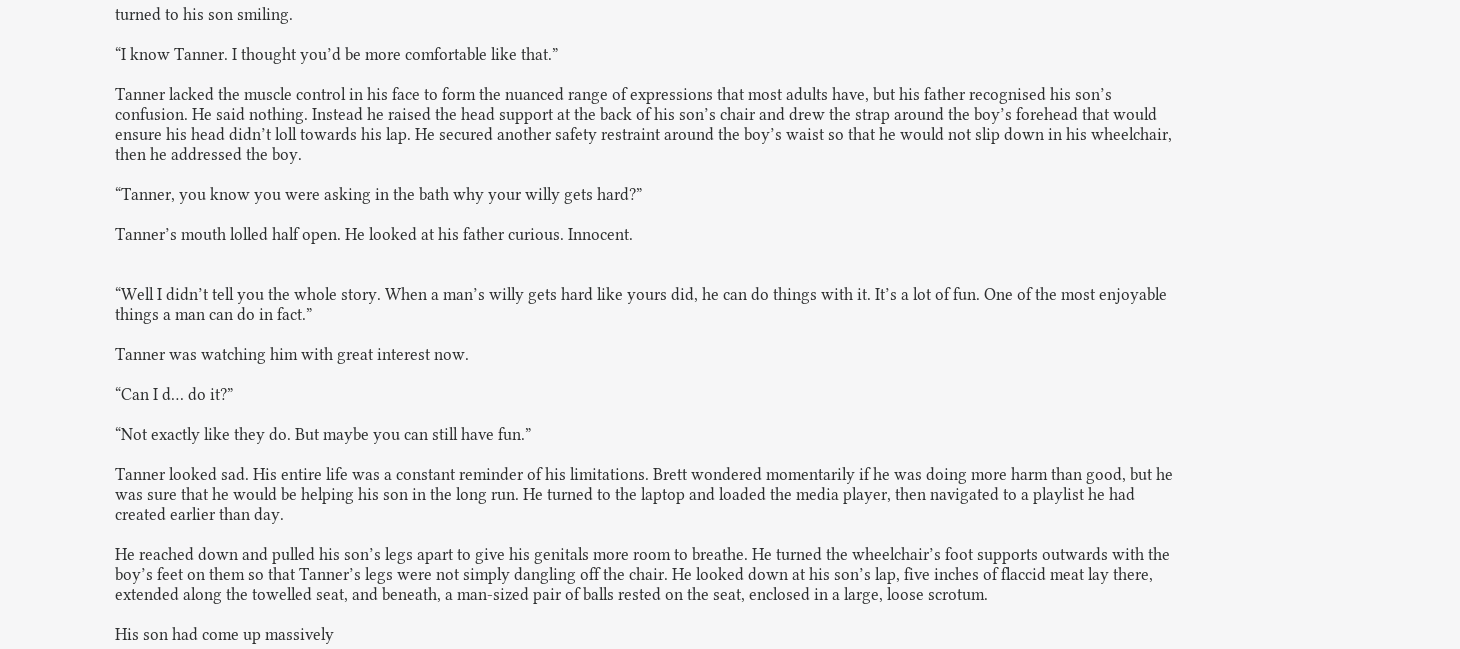turned to his son smiling.

“I know Tanner. I thought you’d be more comfortable like that.”

Tanner lacked the muscle control in his face to form the nuanced range of expressions that most adults have, but his father recognised his son’s confusion. He said nothing. Instead he raised the head support at the back of his son’s chair and drew the strap around the boy’s forehead that would ensure his head didn’t loll towards his lap. He secured another safety restraint around the boy’s waist so that he would not slip down in his wheelchair, then he addressed the boy.

“Tanner, you know you were asking in the bath why your willy gets hard?”

Tanner’s mouth lolled half open. He looked at his father curious. Innocent.


“Well I didn’t tell you the whole story. When a man’s willy gets hard like yours did, he can do things with it. It’s a lot of fun. One of the most enjoyable things a man can do in fact.”

Tanner was watching him with great interest now.

“Can I d… do it?”

“Not exactly like they do. But maybe you can still have fun.”

Tanner looked sad. His entire life was a constant reminder of his limitations. Brett wondered momentarily if he was doing more harm than good, but he was sure that he would be helping his son in the long run. He turned to the laptop and loaded the media player, then navigated to a playlist he had created earlier than day.

He reached down and pulled his son’s legs apart to give his genitals more room to breathe. He turned the wheelchair’s foot supports outwards with the boy’s feet on them so that Tanner’s legs were not simply dangling off the chair. He looked down at his son’s lap, five inches of flaccid meat lay there, extended along the towelled seat, and beneath, a man-sized pair of balls rested on the seat, enclosed in a large, loose scrotum.

His son had come up massively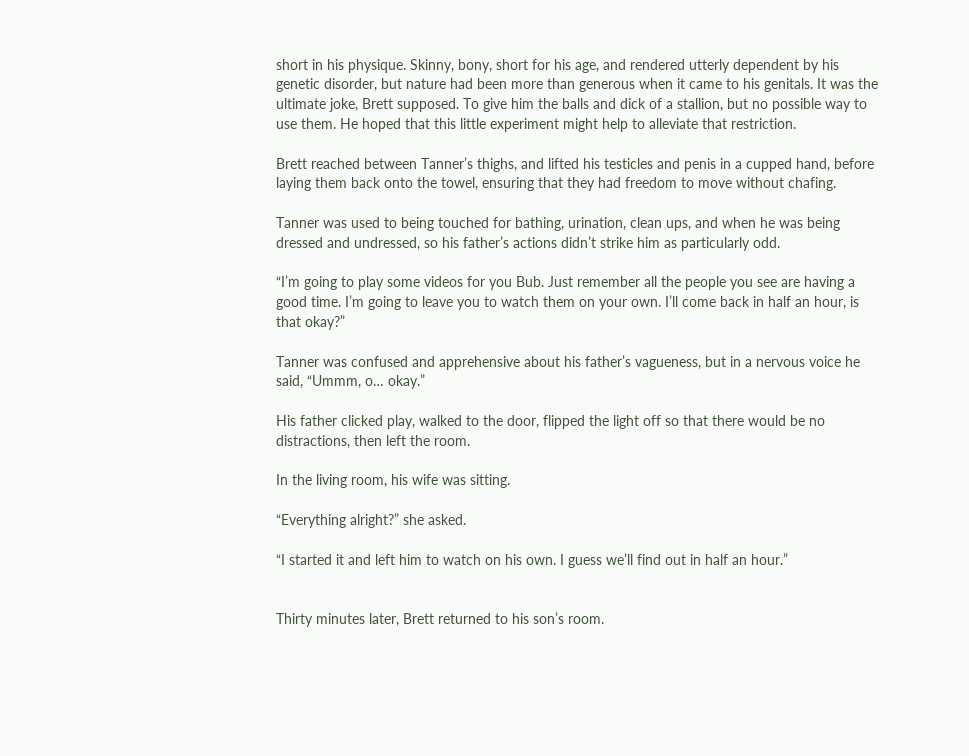short in his physique. Skinny, bony, short for his age, and rendered utterly dependent by his genetic disorder, but nature had been more than generous when it came to his genitals. It was the ultimate joke, Brett supposed. To give him the balls and dick of a stallion, but no possible way to use them. He hoped that this little experiment might help to alleviate that restriction.

Brett reached between Tanner’s thighs, and lifted his testicles and penis in a cupped hand, before laying them back onto the towel, ensuring that they had freedom to move without chafing.

Tanner was used to being touched for bathing, urination, clean ups, and when he was being dressed and undressed, so his father’s actions didn’t strike him as particularly odd.

“I’m going to play some videos for you Bub. Just remember all the people you see are having a good time. I’m going to leave you to watch them on your own. I’ll come back in half an hour, is that okay?”

Tanner was confused and apprehensive about his father’s vagueness, but in a nervous voice he said, “Ummm, o… okay.”

His father clicked play, walked to the door, flipped the light off so that there would be no distractions, then left the room.

In the living room, his wife was sitting.

“Everything alright?” she asked.

“I started it and left him to watch on his own. I guess we’ll find out in half an hour.”


Thirty minutes later, Brett returned to his son’s room.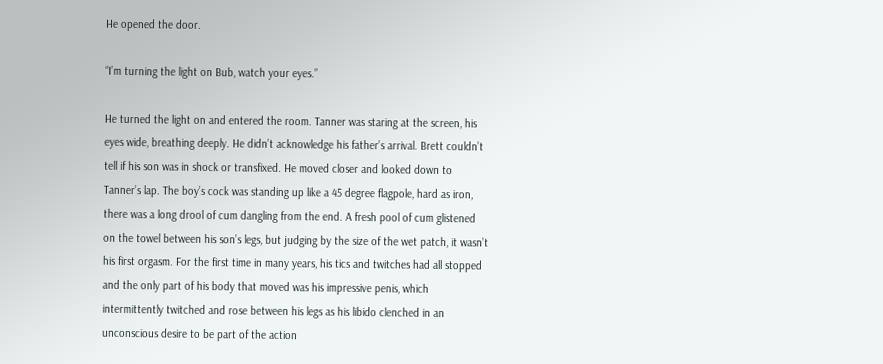He opened the door.

“I’m turning the light on Bub, watch your eyes.”

He turned the light on and entered the room. Tanner was staring at the screen, his eyes wide, breathing deeply. He didn’t acknowledge his father’s arrival. Brett couldn’t tell if his son was in shock or transfixed. He moved closer and looked down to Tanner’s lap. The boy’s cock was standing up like a 45 degree flagpole, hard as iron, there was a long drool of cum dangling from the end. A fresh pool of cum glistened on the towel between his son’s legs, but judging by the size of the wet patch, it wasn’t his first orgasm. For the first time in many years, his tics and twitches had all stopped and the only part of his body that moved was his impressive penis, which intermittently twitched and rose between his legs as his libido clenched in an unconscious desire to be part of the action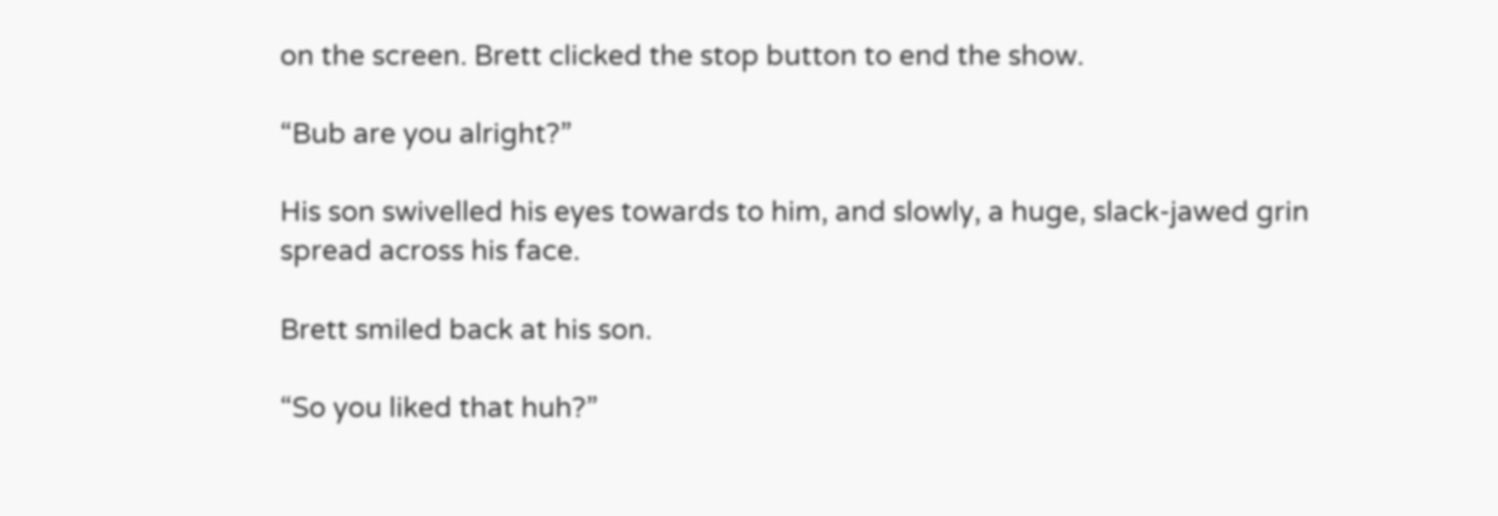on the screen. Brett clicked the stop button to end the show.

“Bub are you alright?”

His son swivelled his eyes towards to him, and slowly, a huge, slack-jawed grin spread across his face.

Brett smiled back at his son.

“So you liked that huh?”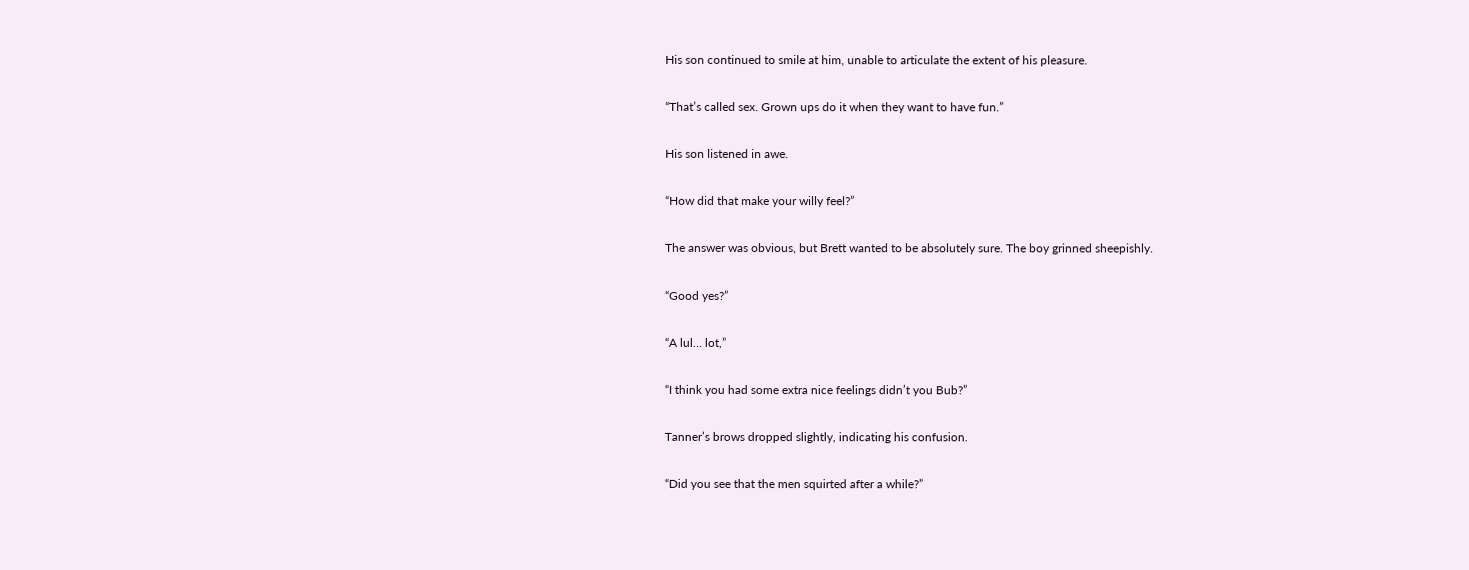His son continued to smile at him, unable to articulate the extent of his pleasure.

“That’s called sex. Grown ups do it when they want to have fun.”

His son listened in awe.

“How did that make your willy feel?”

The answer was obvious, but Brett wanted to be absolutely sure. The boy grinned sheepishly.

“Good yes?”

“A lul… lot,”

“I think you had some extra nice feelings didn’t you Bub?”

Tanner’s brows dropped slightly, indicating his confusion.

“Did you see that the men squirted after a while?”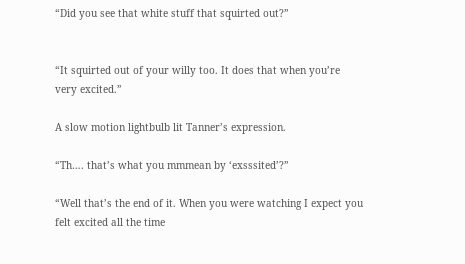“Did you see that white stuff that squirted out?”


“It squirted out of your willy too. It does that when you’re very excited.”

A slow motion lightbulb lit Tanner’s expression.

“Th…. that’s what you mmmean by ‘exsssited’?”

“Well that’s the end of it. When you were watching I expect you felt excited all the time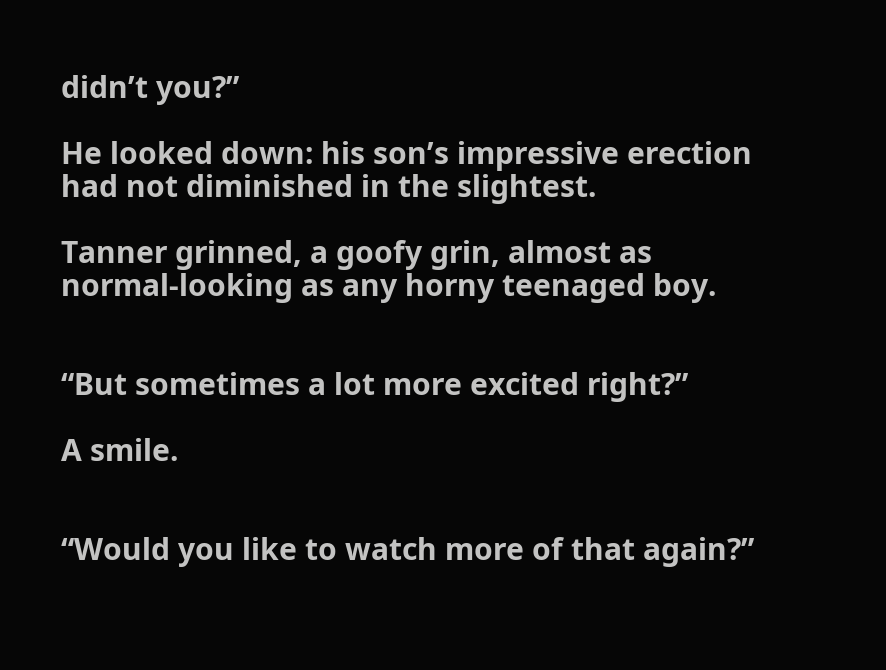didn’t you?”

He looked down: his son’s impressive erection had not diminished in the slightest.

Tanner grinned, a goofy grin, almost as normal-looking as any horny teenaged boy.


“But sometimes a lot more excited right?”

A smile.


“Would you like to watch more of that again?”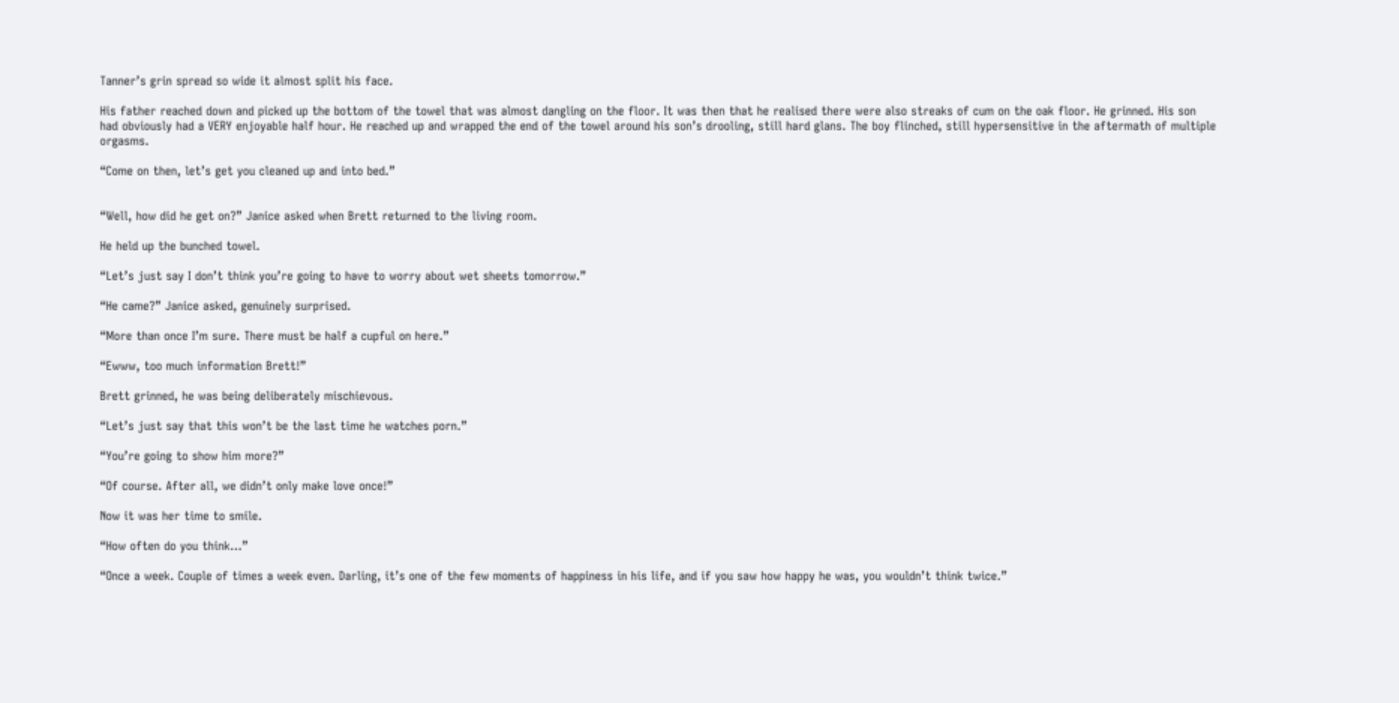Tanner’s grin spread so wide it almost split his face.

His father reached down and picked up the bottom of the towel that was almost dangling on the floor. It was then that he realised there were also streaks of cum on the oak floor. He grinned. His son had obviously had a VERY enjoyable half hour. He reached up and wrapped the end of the towel around his son’s drooling, still hard glans. The boy flinched, still hypersensitive in the aftermath of multiple orgasms.

“Come on then, let’s get you cleaned up and into bed.”


“Well, how did he get on?” Janice asked when Brett returned to the living room.

He held up the bunched towel.

“Let’s just say I don’t think you’re going to have to worry about wet sheets tomorrow.”

“He came?” Janice asked, genuinely surprised.

“More than once I’m sure. There must be half a cupful on here.”

“Ewww, too much information Brett!”

Brett grinned, he was being deliberately mischievous.

“Let’s just say that this won’t be the last time he watches porn.”

“You’re going to show him more?”

“Of course. After all, we didn’t only make love once!”

Now it was her time to smile.

“How often do you think…”

“Once a week. Couple of times a week even. Darling, it’s one of the few moments of happiness in his life, and if you saw how happy he was, you wouldn’t think twice.”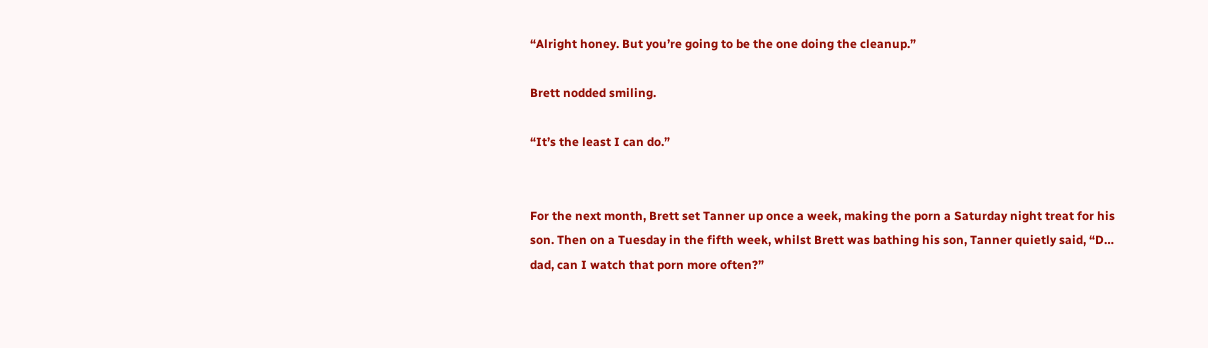“Alright honey. But you’re going to be the one doing the cleanup.”

Brett nodded smiling.

“It’s the least I can do.”


For the next month, Brett set Tanner up once a week, making the porn a Saturday night treat for his son. Then on a Tuesday in the fifth week, whilst Brett was bathing his son, Tanner quietly said, “D… dad, can I watch that porn more often?”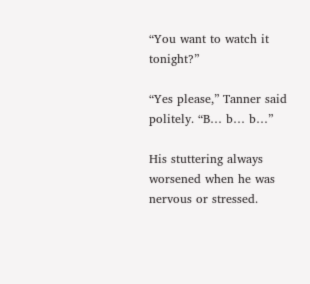“You want to watch it tonight?”

“Yes please,” Tanner said politely. “B… b… b…”

His stuttering always worsened when he was nervous or stressed.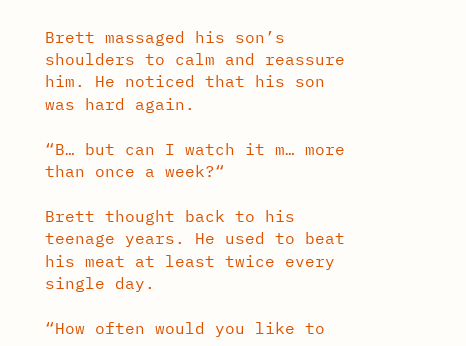Brett massaged his son’s shoulders to calm and reassure him. He noticed that his son was hard again.

“B… but can I watch it m… more than once a week?“

Brett thought back to his teenage years. He used to beat his meat at least twice every single day.

“How often would you like to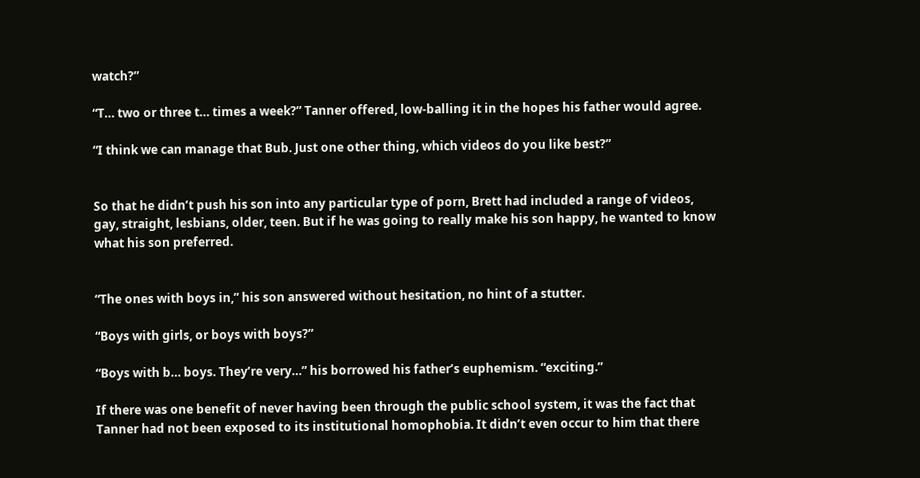watch?”

“T… two or three t… times a week?” Tanner offered, low-balling it in the hopes his father would agree.

“I think we can manage that Bub. Just one other thing, which videos do you like best?”


So that he didn’t push his son into any particular type of porn, Brett had included a range of videos, gay, straight, lesbians, older, teen. But if he was going to really make his son happy, he wanted to know what his son preferred.


“The ones with boys in,” his son answered without hesitation, no hint of a stutter.

“Boys with girls, or boys with boys?”

“Boys with b… boys. They’re very…” his borrowed his father’s euphemism. “exciting.”

If there was one benefit of never having been through the public school system, it was the fact that Tanner had not been exposed to its institutional homophobia. It didn’t even occur to him that there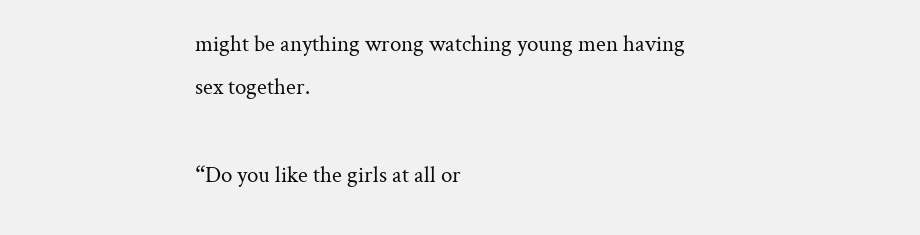might be anything wrong watching young men having sex together.

“Do you like the girls at all or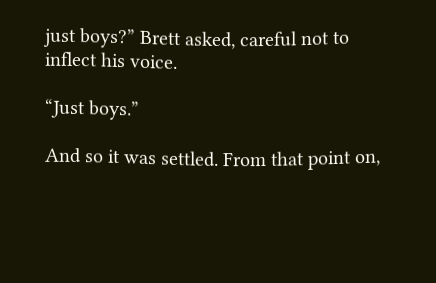just boys?” Brett asked, careful not to inflect his voice.

“Just boys.”

And so it was settled. From that point on,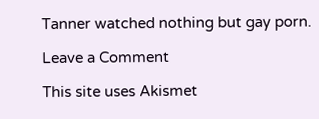Tanner watched nothing but gay porn.

Leave a Comment

This site uses Akismet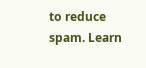to reduce spam. Learn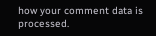how your comment data is processed.